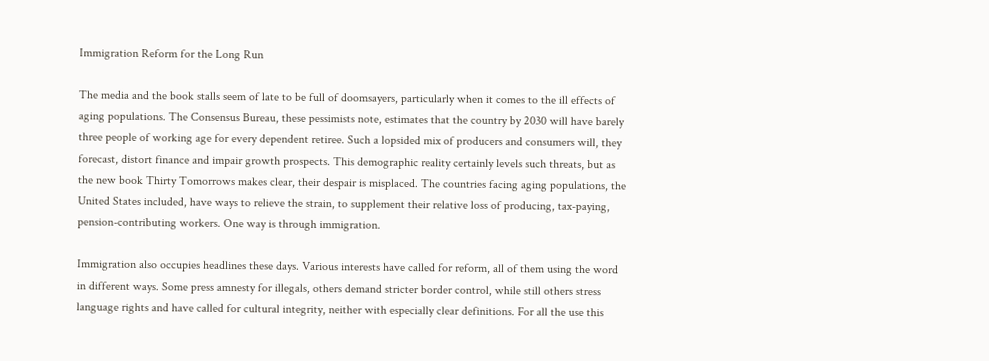Immigration Reform for the Long Run

The media and the book stalls seem of late to be full of doomsayers, particularly when it comes to the ill effects of aging populations. The Consensus Bureau, these pessimists note, estimates that the country by 2030 will have barely three people of working age for every dependent retiree. Such a lopsided mix of producers and consumers will, they forecast, distort finance and impair growth prospects. This demographic reality certainly levels such threats, but as the new book Thirty Tomorrows makes clear, their despair is misplaced. The countries facing aging populations, the United States included, have ways to relieve the strain, to supplement their relative loss of producing, tax-paying, pension-contributing workers. One way is through immigration.

Immigration also occupies headlines these days. Various interests have called for reform, all of them using the word in different ways. Some press amnesty for illegals, others demand stricter border control, while still others stress language rights and have called for cultural integrity, neither with especially clear definitions. For all the use this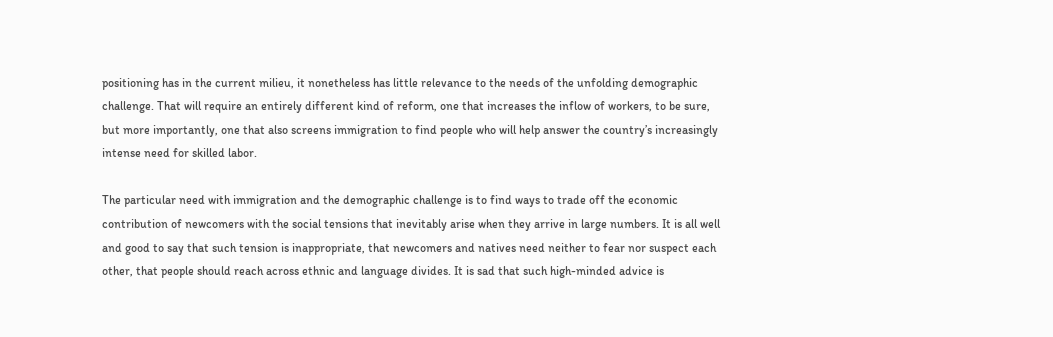positioning has in the current milieu, it nonetheless has little relevance to the needs of the unfolding demographic challenge. That will require an entirely different kind of reform, one that increases the inflow of workers, to be sure, but more importantly, one that also screens immigration to find people who will help answer the country’s increasingly intense need for skilled labor.

The particular need with immigration and the demographic challenge is to find ways to trade off the economic contribution of newcomers with the social tensions that inevitably arise when they arrive in large numbers. It is all well and good to say that such tension is inappropriate, that newcomers and natives need neither to fear nor suspect each other, that people should reach across ethnic and language divides. It is sad that such high-minded advice is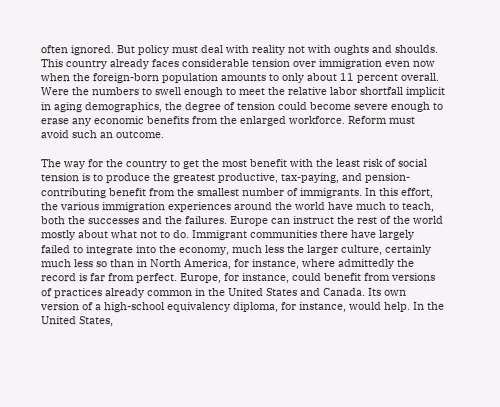often ignored. But policy must deal with reality not with oughts and shoulds. This country already faces considerable tension over immigration even now when the foreign-born population amounts to only about 11 percent overall. Were the numbers to swell enough to meet the relative labor shortfall implicit in aging demographics, the degree of tension could become severe enough to erase any economic benefits from the enlarged workforce. Reform must avoid such an outcome.

The way for the country to get the most benefit with the least risk of social tension is to produce the greatest productive, tax-paying, and pension-contributing benefit from the smallest number of immigrants. In this effort, the various immigration experiences around the world have much to teach, both the successes and the failures. Europe can instruct the rest of the world mostly about what not to do. Immigrant communities there have largely failed to integrate into the economy, much less the larger culture, certainly much less so than in North America, for instance, where admittedly the record is far from perfect. Europe, for instance, could benefit from versions of practices already common in the United States and Canada. Its own version of a high-school equivalency diploma, for instance, would help. In the United States,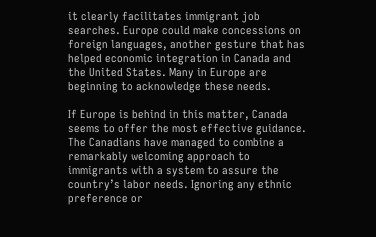it clearly facilitates immigrant job searches. Europe could make concessions on foreign languages, another gesture that has helped economic integration in Canada and the United States. Many in Europe are beginning to acknowledge these needs.

If Europe is behind in this matter, Canada seems to offer the most effective guidance. The Canadians have managed to combine a remarkably welcoming approach to immigrants with a system to assure the country’s labor needs. Ignoring any ethnic preference or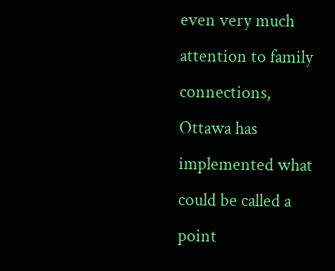even very much attention to family connections, Ottawa has implemented what could be called a point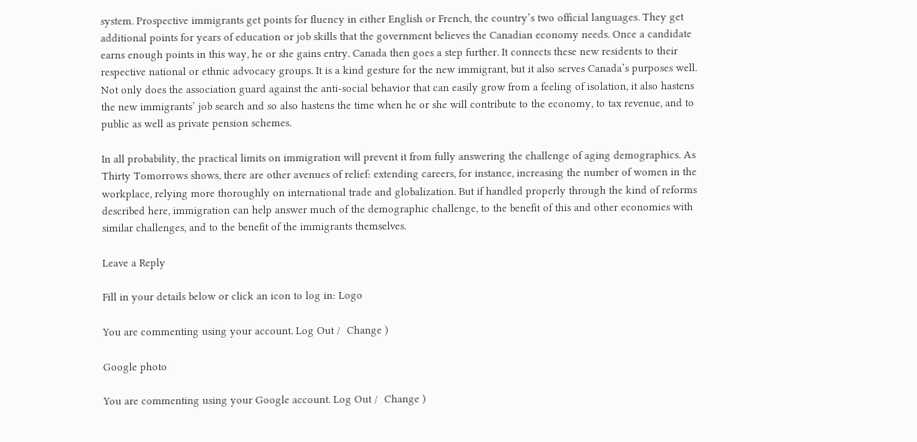system. Prospective immigrants get points for fluency in either English or French, the country’s two official languages. They get additional points for years of education or job skills that the government believes the Canadian economy needs. Once a candidate earns enough points in this way, he or she gains entry. Canada then goes a step further. It connects these new residents to their respective national or ethnic advocacy groups. It is a kind gesture for the new immigrant, but it also serves Canada’s purposes well. Not only does the association guard against the anti-social behavior that can easily grow from a feeling of isolation, it also hastens the new immigrants’ job search and so also hastens the time when he or she will contribute to the economy, to tax revenue, and to public as well as private pension schemes.

In all probability, the practical limits on immigration will prevent it from fully answering the challenge of aging demographics. As Thirty Tomorrows shows, there are other avenues of relief: extending careers, for instance, increasing the number of women in the workplace, relying more thoroughly on international trade and globalization. But if handled properly through the kind of reforms described here, immigration can help answer much of the demographic challenge, to the benefit of this and other economies with similar challenges, and to the benefit of the immigrants themselves.

Leave a Reply

Fill in your details below or click an icon to log in: Logo

You are commenting using your account. Log Out /  Change )

Google photo

You are commenting using your Google account. Log Out /  Change )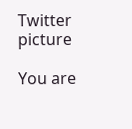Twitter picture

You are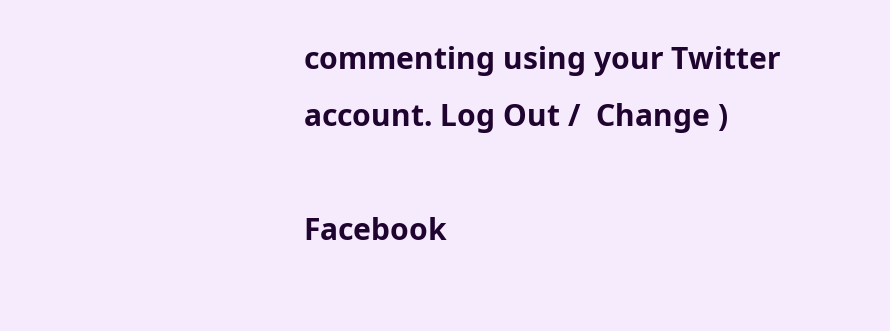commenting using your Twitter account. Log Out /  Change )

Facebook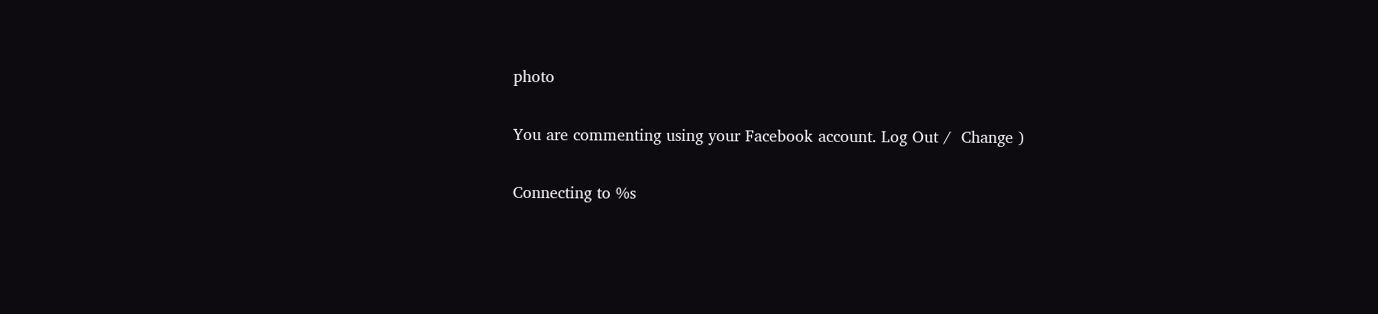photo

You are commenting using your Facebook account. Log Out /  Change )

Connecting to %s